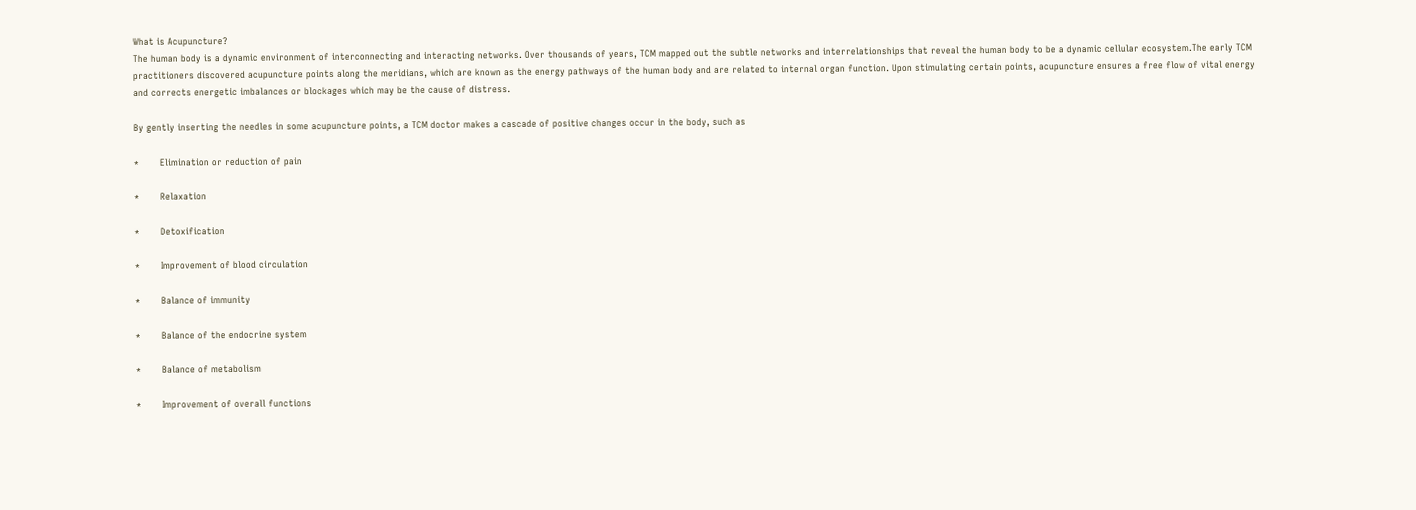What is Acupuncture?
The human body is a dynamic environment of interconnecting and interacting networks. Over thousands of years, TCM mapped out the subtle networks and interrelationships that reveal the human body to be a dynamic cellular ecosystem.The early TCM practitioners discovered acupuncture points along the meridians, which are known as the energy pathways of the human body and are related to internal organ function. Upon stimulating certain points, acupuncture ensures a free flow of vital energy and corrects energetic imbalances or blockages which may be the cause of distress.

By gently inserting the needles in some acupuncture points, a TCM doctor makes a cascade of positive changes occur in the body, such as

*       Elimination or reduction of pain

*       Relaxation

*       Detoxification

*       Improvement of blood circulation

*       Balance of immunity

*       Balance of the endocrine system

*       Balance of metabolism

*       Improvement of overall functions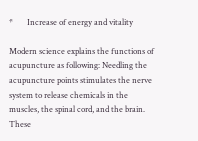*       Increase of energy and vitality

Modern science explains the functions of acupuncture as following: Needling the acupuncture points stimulates the nerve system to release chemicals in the muscles, the spinal cord, and the brain. These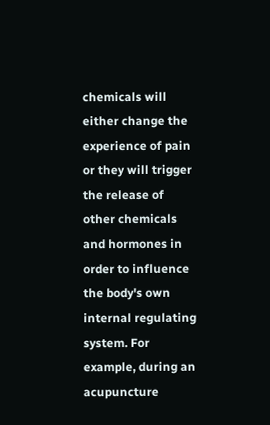chemicals will either change the experience of pain or they will trigger the release of other chemicals and hormones in order to influence the body's own internal regulating system. For example, during an acupuncture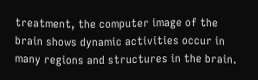treatment, the computer image of the brain shows dynamic activities occur in many regions and structures in the brain.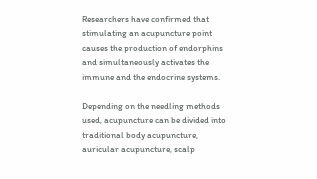Researchers have confirmed that stimulating an acupuncture point causes the production of endorphins and simultaneously activates the immune and the endocrine systems.

Depending on the needling methods used, acupuncture can be divided into traditional body acupuncture, auricular acupuncture, scalp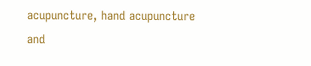acupuncture, hand acupuncture and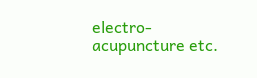electro-acupuncture etc.